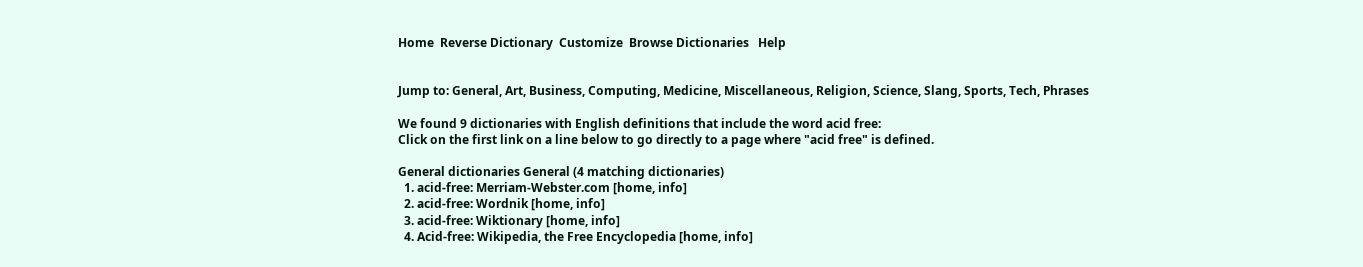Home  Reverse Dictionary  Customize  Browse Dictionaries   Help


Jump to: General, Art, Business, Computing, Medicine, Miscellaneous, Religion, Science, Slang, Sports, Tech, Phrases

We found 9 dictionaries with English definitions that include the word acid free:
Click on the first link on a line below to go directly to a page where "acid free" is defined.

General dictionaries General (4 matching dictionaries)
  1. acid-free: Merriam-Webster.com [home, info]
  2. acid-free: Wordnik [home, info]
  3. acid-free: Wiktionary [home, info]
  4. Acid-free: Wikipedia, the Free Encyclopedia [home, info]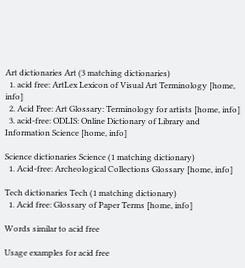Art dictionaries Art (3 matching dictionaries)
  1. acid free: ArtLex Lexicon of Visual Art Terminology [home, info]
  2. Acid Free: Art Glossary: Terminology for artists [home, info]
  3. acid-free: ODLIS: Online Dictionary of Library and Information Science [home, info]

Science dictionaries Science (1 matching dictionary)
  1. Acid-free: Archeological Collections Glossary [home, info]

Tech dictionaries Tech (1 matching dictionary)
  1. Acid free: Glossary of Paper Terms [home, info]

Words similar to acid free

Usage examples for acid free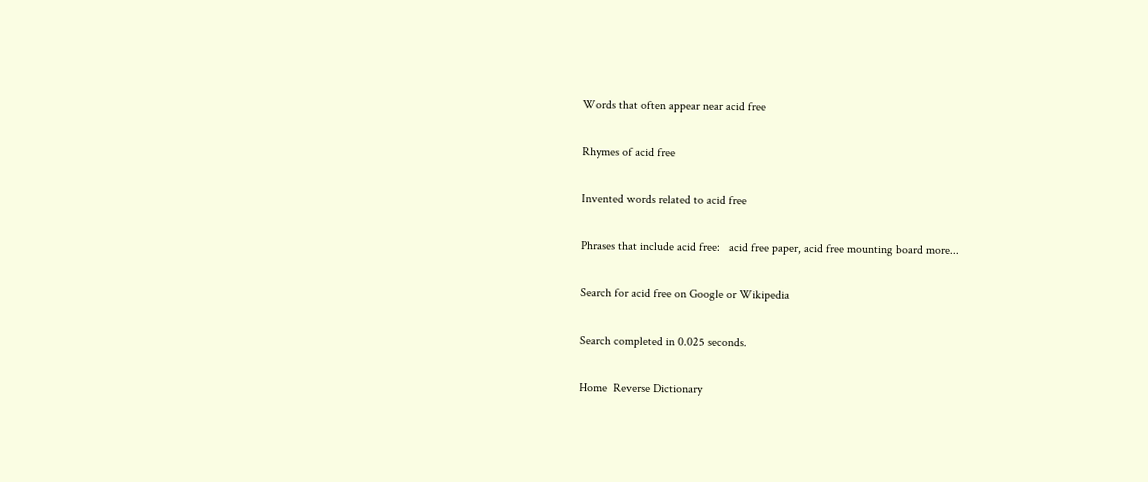Words that often appear near acid free

Rhymes of acid free

Invented words related to acid free

Phrases that include acid free:   acid free paper, acid free mounting board more...

Search for acid free on Google or Wikipedia

Search completed in 0.025 seconds.

Home  Reverse Dictionary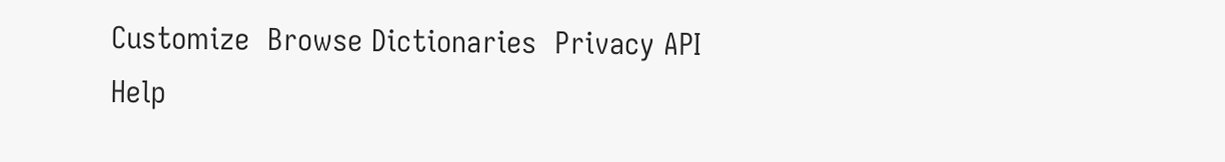Customize  Browse Dictionaries  Privacy API    Help